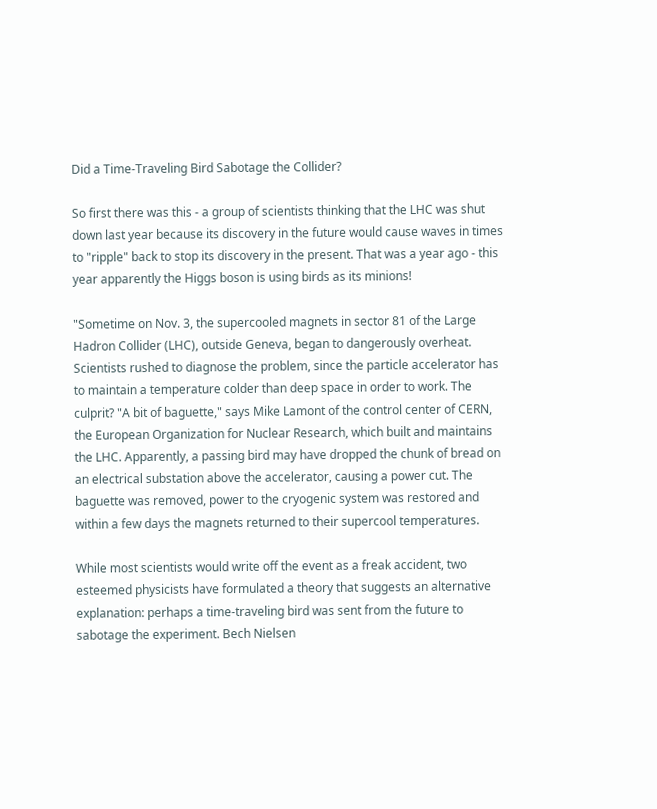Did a Time-Traveling Bird Sabotage the Collider?

So first there was this - a group of scientists thinking that the LHC was shut down last year because its discovery in the future would cause waves in times to "ripple" back to stop its discovery in the present. That was a year ago - this year apparently the Higgs boson is using birds as its minions!

"Sometime on Nov. 3, the supercooled magnets in sector 81 of the Large Hadron Collider (LHC), outside Geneva, began to dangerously overheat. Scientists rushed to diagnose the problem, since the particle accelerator has to maintain a temperature colder than deep space in order to work. The culprit? "A bit of baguette," says Mike Lamont of the control center of CERN, the European Organization for Nuclear Research, which built and maintains the LHC. Apparently, a passing bird may have dropped the chunk of bread on an electrical substation above the accelerator, causing a power cut. The baguette was removed, power to the cryogenic system was restored and within a few days the magnets returned to their supercool temperatures.

While most scientists would write off the event as a freak accident, two esteemed physicists have formulated a theory that suggests an alternative explanation: perhaps a time-traveling bird was sent from the future to sabotage the experiment. Bech Nielsen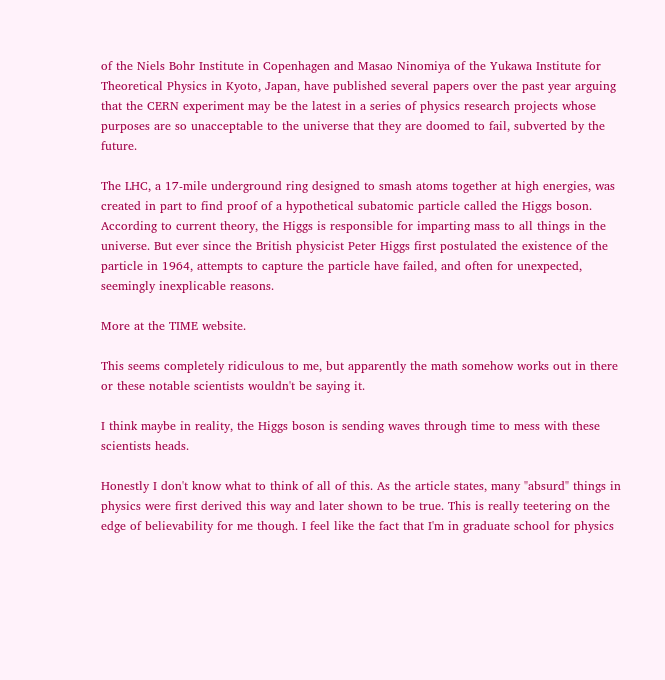of the Niels Bohr Institute in Copenhagen and Masao Ninomiya of the Yukawa Institute for Theoretical Physics in Kyoto, Japan, have published several papers over the past year arguing that the CERN experiment may be the latest in a series of physics research projects whose purposes are so unacceptable to the universe that they are doomed to fail, subverted by the future.

The LHC, a 17-mile underground ring designed to smash atoms together at high energies, was created in part to find proof of a hypothetical subatomic particle called the Higgs boson. According to current theory, the Higgs is responsible for imparting mass to all things in the universe. But ever since the British physicist Peter Higgs first postulated the existence of the particle in 1964, attempts to capture the particle have failed, and often for unexpected, seemingly inexplicable reasons.

More at the TIME website.

This seems completely ridiculous to me, but apparently the math somehow works out in there or these notable scientists wouldn't be saying it.

I think maybe in reality, the Higgs boson is sending waves through time to mess with these scientists heads.

Honestly I don't know what to think of all of this. As the article states, many "absurd" things in physics were first derived this way and later shown to be true. This is really teetering on the edge of believability for me though. I feel like the fact that I'm in graduate school for physics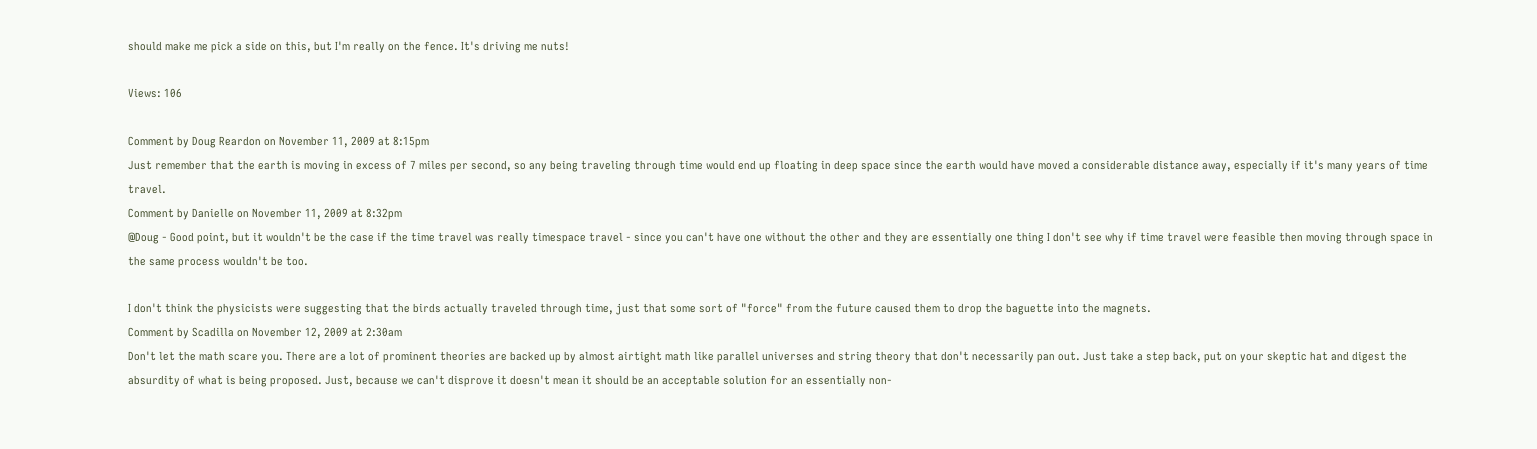should make me pick a side on this, but I'm really on the fence. It's driving me nuts!

Views: 106

Comment by Doug Reardon on November 11, 2009 at 8:15pm
Just remember that the earth is moving in excess of 7 miles per second, so any being traveling through time would end up floating in deep space since the earth would have moved a considerable distance away, especially if it's many years of time travel.
Comment by Danielle on November 11, 2009 at 8:32pm
@Doug - Good point, but it wouldn't be the case if the time travel was really timespace travel - since you can't have one without the other and they are essentially one thing I don't see why if time travel were feasible then moving through space in the same process wouldn't be too.

I don't think the physicists were suggesting that the birds actually traveled through time, just that some sort of "force" from the future caused them to drop the baguette into the magnets.
Comment by Scadilla on November 12, 2009 at 2:30am
Don't let the math scare you. There are a lot of prominent theories are backed up by almost airtight math like parallel universes and string theory that don't necessarily pan out. Just take a step back, put on your skeptic hat and digest the absurdity of what is being proposed. Just, because we can't disprove it doesn't mean it should be an acceptable solution for an essentially non-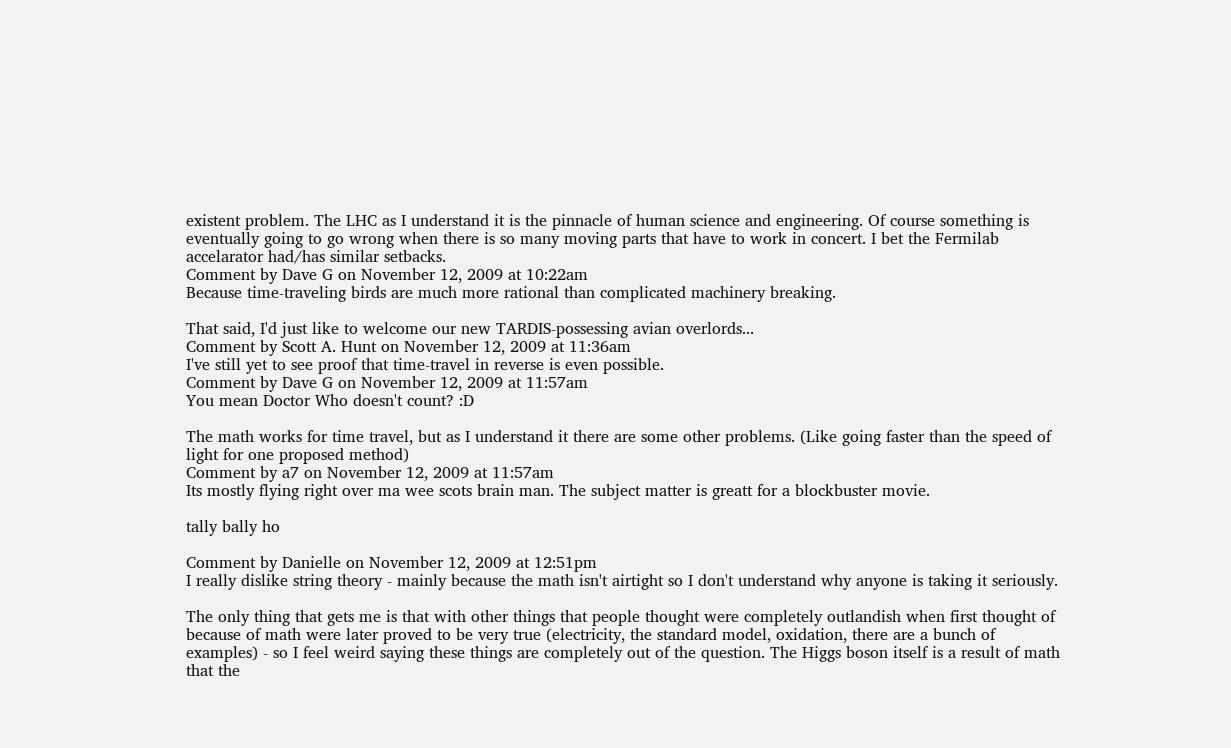existent problem. The LHC as I understand it is the pinnacle of human science and engineering. Of course something is eventually going to go wrong when there is so many moving parts that have to work in concert. I bet the Fermilab accelarator had/has similar setbacks.
Comment by Dave G on November 12, 2009 at 10:22am
Because time-traveling birds are much more rational than complicated machinery breaking.

That said, I'd just like to welcome our new TARDIS-possessing avian overlords...
Comment by Scott A. Hunt on November 12, 2009 at 11:36am
I've still yet to see proof that time-travel in reverse is even possible.
Comment by Dave G on November 12, 2009 at 11:57am
You mean Doctor Who doesn't count? :D

The math works for time travel, but as I understand it there are some other problems. (Like going faster than the speed of light for one proposed method)
Comment by a7 on November 12, 2009 at 11:57am
Its mostly flying right over ma wee scots brain man. The subject matter is greatt for a blockbuster movie.

tally bally ho

Comment by Danielle on November 12, 2009 at 12:51pm
I really dislike string theory - mainly because the math isn't airtight so I don't understand why anyone is taking it seriously.

The only thing that gets me is that with other things that people thought were completely outlandish when first thought of because of math were later proved to be very true (electricity, the standard model, oxidation, there are a bunch of examples) - so I feel weird saying these things are completely out of the question. The Higgs boson itself is a result of math that the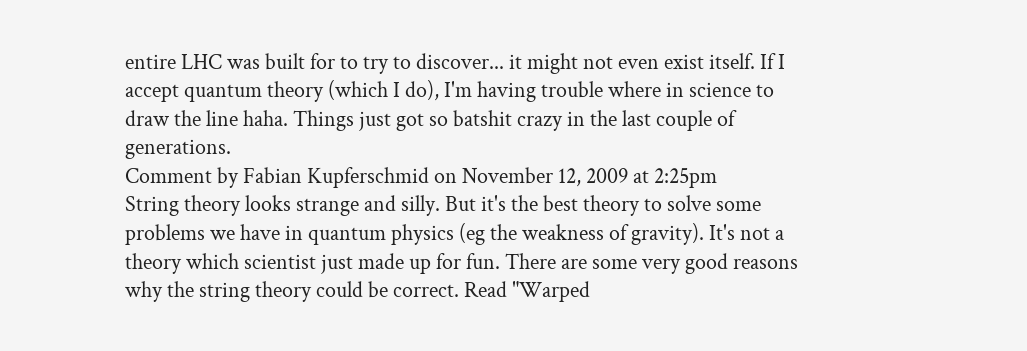entire LHC was built for to try to discover... it might not even exist itself. If I accept quantum theory (which I do), I'm having trouble where in science to draw the line haha. Things just got so batshit crazy in the last couple of generations.
Comment by Fabian Kupferschmid on November 12, 2009 at 2:25pm
String theory looks strange and silly. But it's the best theory to solve some problems we have in quantum physics (eg the weakness of gravity). It's not a theory which scientist just made up for fun. There are some very good reasons why the string theory could be correct. Read "Warped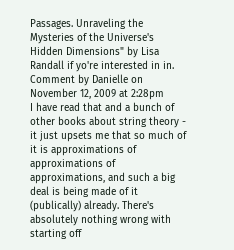Passages. Unraveling the Mysteries of the Universe's Hidden Dimensions" by Lisa Randall if yo're interested in in.
Comment by Danielle on November 12, 2009 at 2:28pm
I have read that and a bunch of other books about string theory - it just upsets me that so much of it is approximations of approximations of approximations, and such a big deal is being made of it (publically) already. There's absolutely nothing wrong with starting off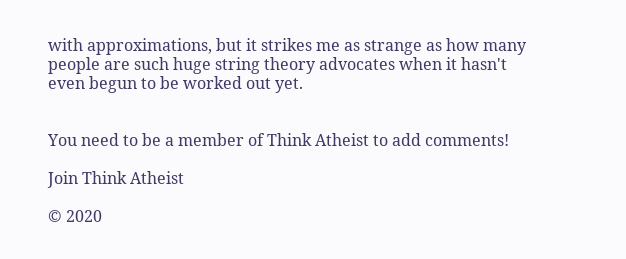with approximations, but it strikes me as strange as how many people are such huge string theory advocates when it hasn't even begun to be worked out yet.


You need to be a member of Think Atheist to add comments!

Join Think Atheist

© 2020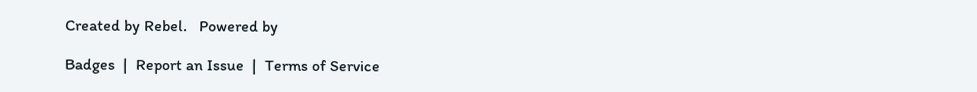Created by Rebel.   Powered by

Badges  |  Report an Issue  |  Terms of Service